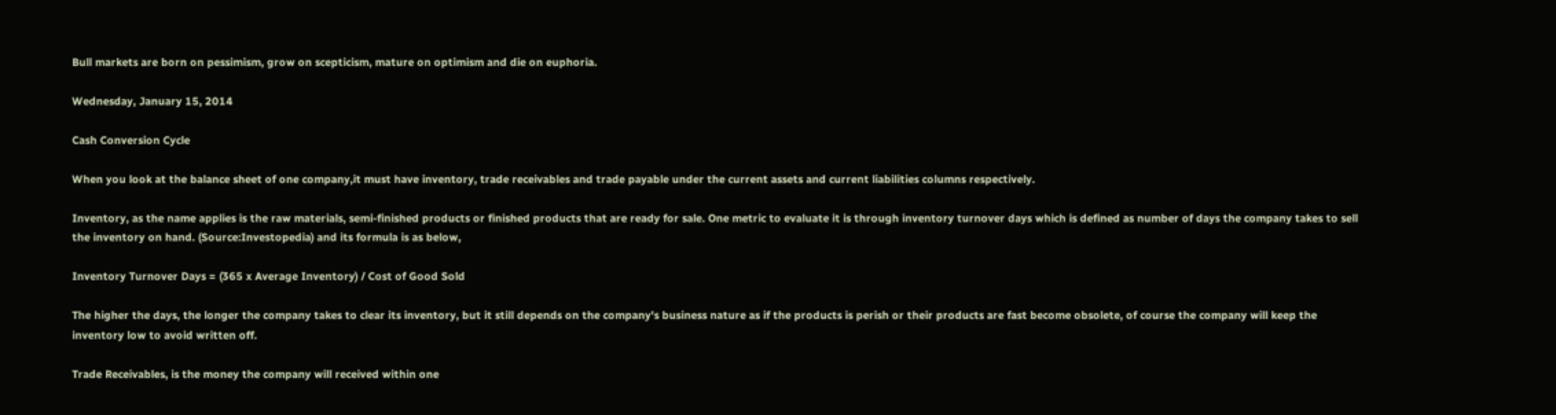Bull markets are born on pessimism, grow on scepticism, mature on optimism and die on euphoria.

Wednesday, January 15, 2014

Cash Conversion Cycle

When you look at the balance sheet of one company,it must have inventory, trade receivables and trade payable under the current assets and current liabilities columns respectively.

Inventory, as the name applies is the raw materials, semi-finished products or finished products that are ready for sale. One metric to evaluate it is through inventory turnover days which is defined as number of days the company takes to sell the inventory on hand. (Source:Investopedia) and its formula is as below,

Inventory Turnover Days = (365 x Average Inventory) / Cost of Good Sold

The higher the days, the longer the company takes to clear its inventory, but it still depends on the company's business nature as if the products is perish or their products are fast become obsolete, of course the company will keep the inventory low to avoid written off.

Trade Receivables, is the money the company will received within one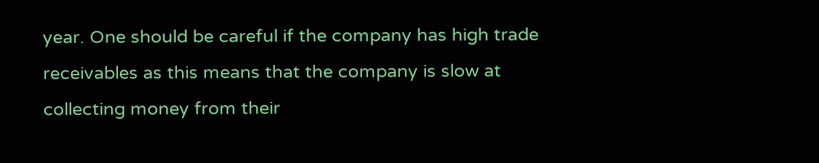year. One should be careful if the company has high trade receivables as this means that the company is slow at collecting money from their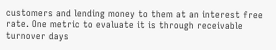customers and lending money to them at an interest free rate. One metric to evaluate it is through receivable turnover days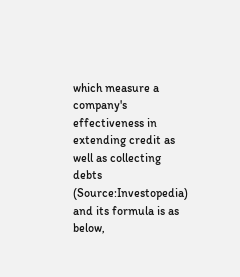which measure a company's effectiveness in extending credit as well as collecting debts (Source:Investopedia) and its formula is as below,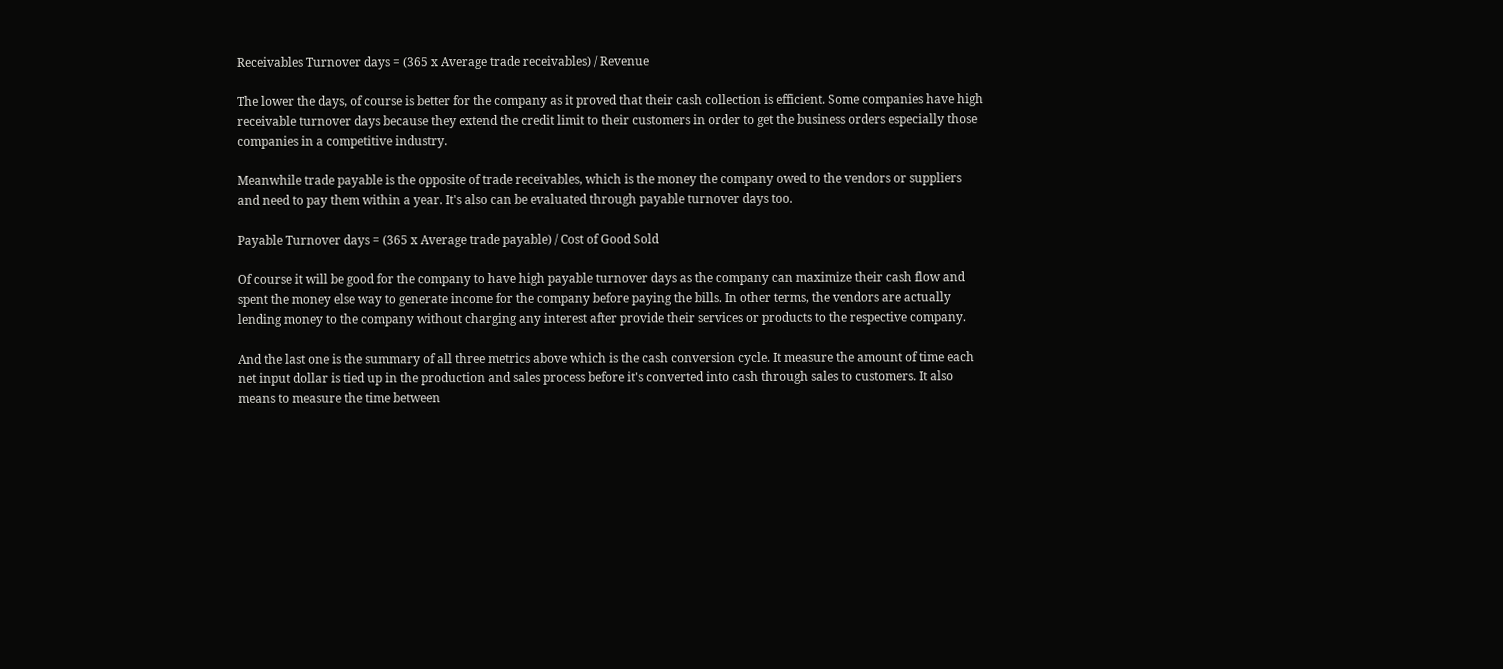Receivables Turnover days = (365 x Average trade receivables) / Revenue

The lower the days, of course is better for the company as it proved that their cash collection is efficient. Some companies have high receivable turnover days because they extend the credit limit to their customers in order to get the business orders especially those companies in a competitive industry.

Meanwhile trade payable is the opposite of trade receivables, which is the money the company owed to the vendors or suppliers and need to pay them within a year. It's also can be evaluated through payable turnover days too.

Payable Turnover days = (365 x Average trade payable) / Cost of Good Sold

Of course it will be good for the company to have high payable turnover days as the company can maximize their cash flow and spent the money else way to generate income for the company before paying the bills. In other terms, the vendors are actually lending money to the company without charging any interest after provide their services or products to the respective company.

And the last one is the summary of all three metrics above which is the cash conversion cycle. It measure the amount of time each net input dollar is tied up in the production and sales process before it's converted into cash through sales to customers. It also means to measure the time between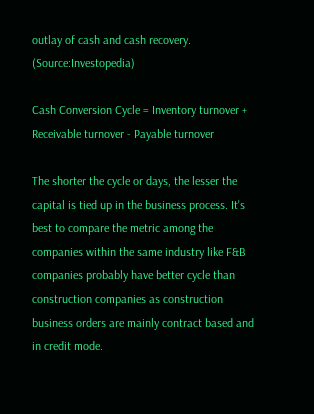outlay of cash and cash recovery. (Source:Investopedia)

Cash Conversion Cycle = Inventory turnover + Receivable turnover - Payable turnover

The shorter the cycle or days, the lesser the capital is tied up in the business process. It's best to compare the metric among the companies within the same industry like F&B companies probably have better cycle than construction companies as construction business orders are mainly contract based and in credit mode.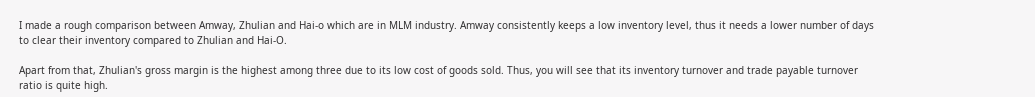I made a rough comparison between Amway, Zhulian and Hai-o which are in MLM industry. Amway consistently keeps a low inventory level, thus it needs a lower number of days to clear their inventory compared to Zhulian and Hai-O.

Apart from that, Zhulian's gross margin is the highest among three due to its low cost of goods sold. Thus, you will see that its inventory turnover and trade payable turnover ratio is quite high.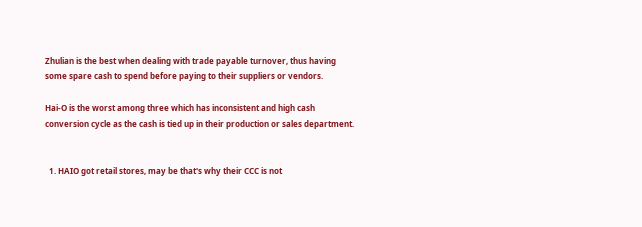Zhulian is the best when dealing with trade payable turnover, thus having some spare cash to spend before paying to their suppliers or vendors.

Hai-O is the worst among three which has inconsistent and high cash conversion cycle as the cash is tied up in their production or sales department.


  1. HAIO got retail stores, may be that's why their CCC is not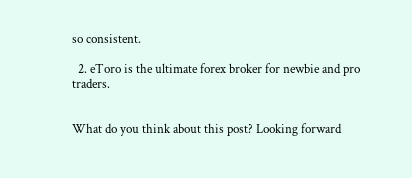so consistent.

  2. eToro is the ultimate forex broker for newbie and pro traders.


What do you think about this post? Looking forward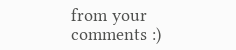from your comments :)